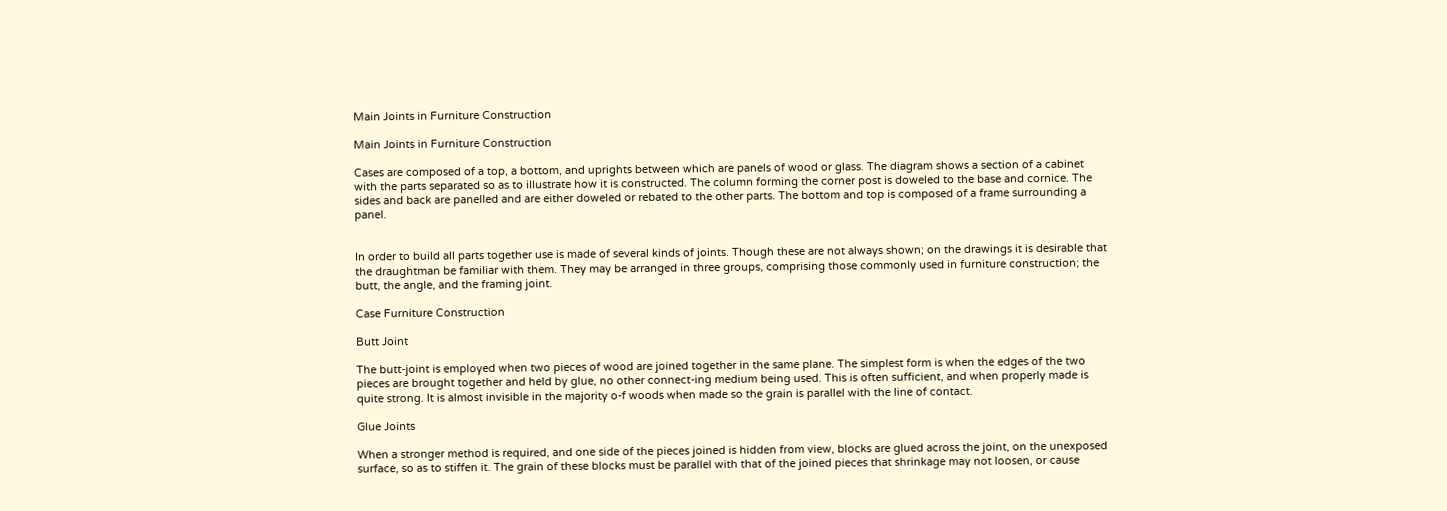Main Joints in Furniture Construction

Main Joints in Furniture Construction

Cases are composed of a top, a bottom, and uprights between which are panels of wood or glass. The diagram shows a section of a cabinet with the parts separated so as to illustrate how it is constructed. The column forming the corner post is doweled to the base and cornice. The sides and back are panelled and are either doweled or rebated to the other parts. The bottom and top is composed of a frame surrounding a panel.


In order to build all parts together use is made of several kinds of joints. Though these are not always shown; on the drawings it is desirable that the draughtman be familiar with them. They may be arranged in three groups, comprising those commonly used in furniture construction; the butt, the angle, and the framing joint.

Case Furniture Construction

Butt Joint

The butt-joint is employed when two pieces of wood are joined together in the same plane. The simplest form is when the edges of the two pieces are brought together and held by glue, no other connect-ing medium being used. This is often sufficient, and when properly made is quite strong. It is almost invisible in the majority o-f woods when made so the grain is parallel with the line of contact.

Glue Joints

When a stronger method is required, and one side of the pieces joined is hidden from view, blocks are glued across the joint, on the unexposed surface, so as to stiffen it. The grain of these blocks must be parallel with that of the joined pieces that shrinkage may not loosen, or cause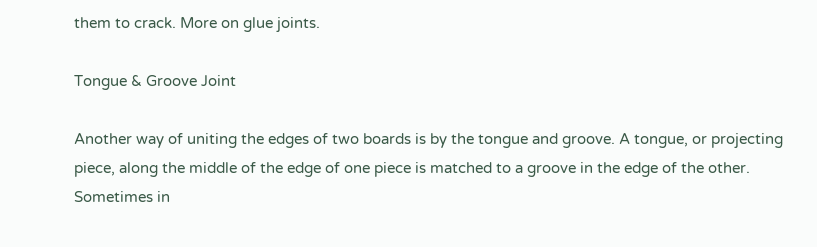them to crack. More on glue joints.

Tongue & Groove Joint

Another way of uniting the edges of two boards is by the tongue and groove. A tongue, or projecting piece, along the middle of the edge of one piece is matched to a groove in the edge of the other. Sometimes in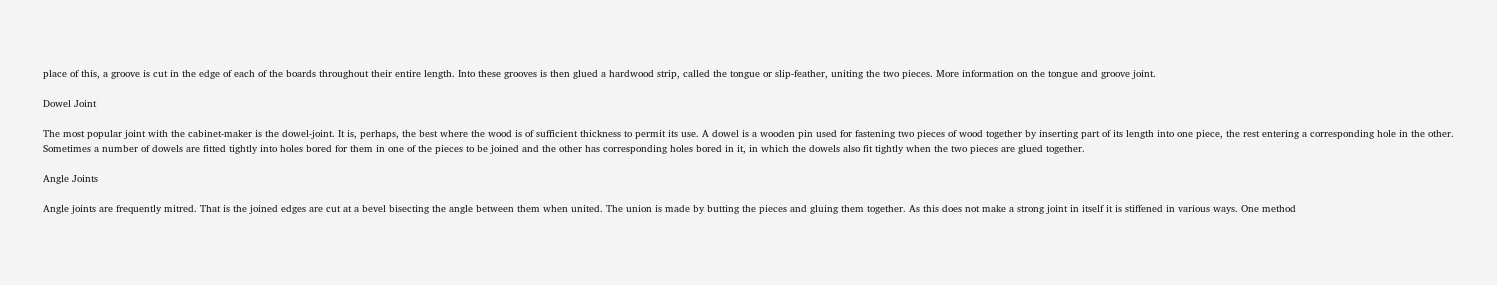place of this, a groove is cut in the edge of each of the boards throughout their entire length. Into these grooves is then glued a hardwood strip, called the tongue or slip-feather, uniting the two pieces. More information on the tongue and groove joint.

Dowel Joint

The most popular joint with the cabinet-maker is the dowel-joint. It is, perhaps, the best where the wood is of sufficient thickness to permit its use. A dowel is a wooden pin used for fastening two pieces of wood together by inserting part of its length into one piece, the rest entering a corresponding hole in the other. Sometimes a number of dowels are fitted tightly into holes bored for them in one of the pieces to be joined and the other has corresponding holes bored in it, in which the dowels also fit tightly when the two pieces are glued together.

Angle Joints

Angle joints are frequently mitred. That is the joined edges are cut at a bevel bisecting the angle between them when united. The union is made by butting the pieces and gluing them together. As this does not make a strong joint in itself it is stiffened in various ways. One method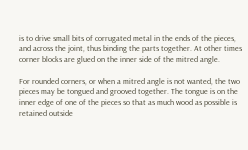is to drive small bits of corrugated metal in the ends of the pieces, and across the joint, thus binding the parts together. At other times corner blocks are glued on the inner side of the mitred angle.

For rounded corners, or when a mitred angle is not wanted, the two pieces may be tongued and grooved together. The tongue is on the inner edge of one of the pieces so that as much wood as possible is retained outside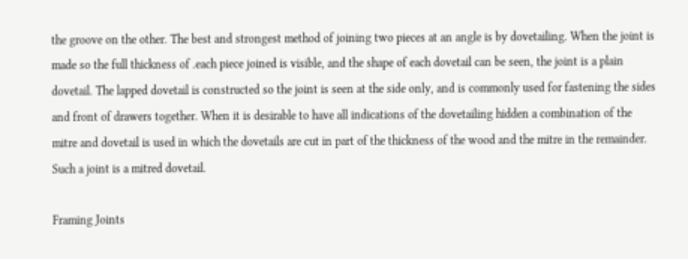the groove on the other. The best and strongest method of joining two pieces at an angle is by dovetailing. When the joint is made so the full thickness of .each piece joined is visible, and the shape of each dovetail can be seen, the joint is a plain dovetail. The lapped dovetail is constructed so the joint is seen at the side only, and is commonly used for fastening the sides and front of drawers together. When it is desirable to have all indications of the dovetailing hidden a combination of the mitre and dovetail is used in which the dovetails are cut in part of the thickness of the wood and the mitre in the remainder. Such a joint is a mitred dovetail.

Framing Joints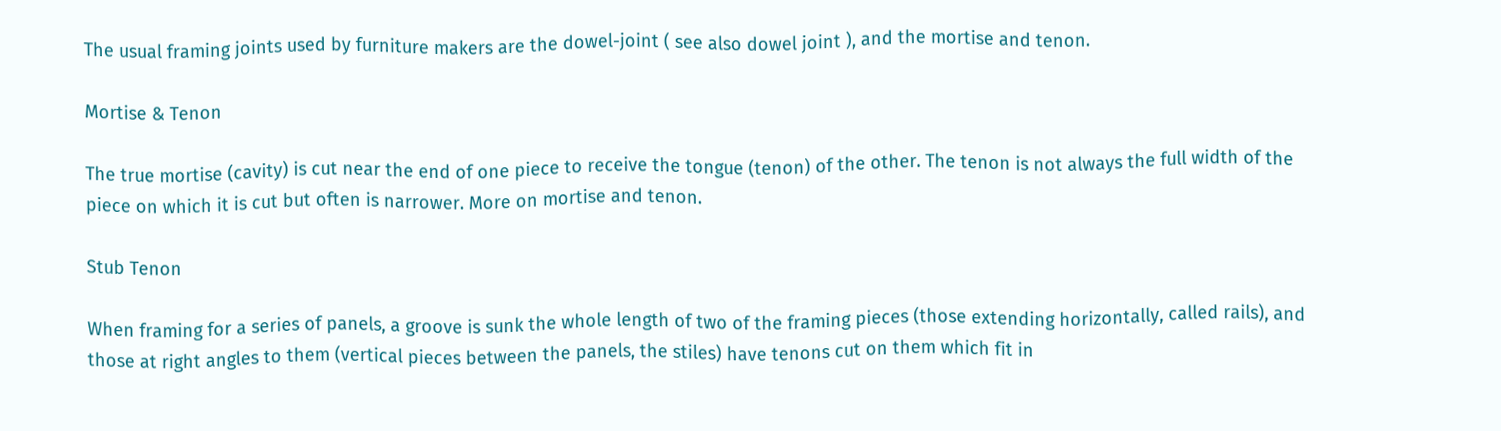The usual framing joints used by furniture makers are the dowel-joint ( see also dowel joint ), and the mortise and tenon.

Mortise & Tenon

The true mortise (cavity) is cut near the end of one piece to receive the tongue (tenon) of the other. The tenon is not always the full width of the piece on which it is cut but often is narrower. More on mortise and tenon.

Stub Tenon

When framing for a series of panels, a groove is sunk the whole length of two of the framing pieces (those extending horizontally, called rails), and those at right angles to them (vertical pieces between the panels, the stiles) have tenons cut on them which fit in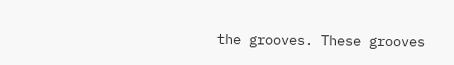the grooves. These grooves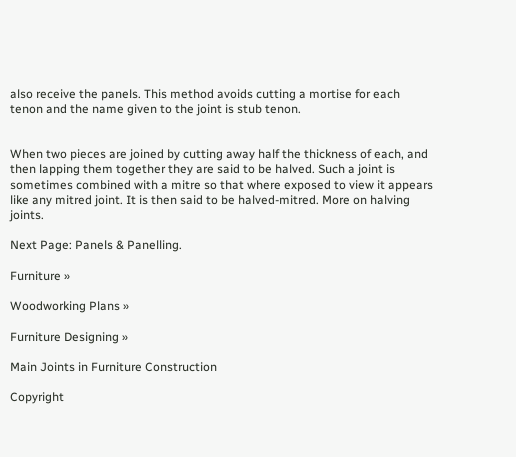also receive the panels. This method avoids cutting a mortise for each tenon and the name given to the joint is stub tenon.


When two pieces are joined by cutting away half the thickness of each, and then lapping them together they are said to be halved. Such a joint is sometimes combined with a mitre so that where exposed to view it appears like any mitred joint. It is then said to be halved-mitred. More on halving joints.

Next Page: Panels & Panelling.

Furniture »

Woodworking Plans »

Furniture Designing »

Main Joints in Furniture Construction

Copyright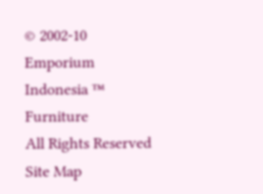© 2002-10
Emporium Indonesia ™ Furniture
All Rights Reserved
Site Map